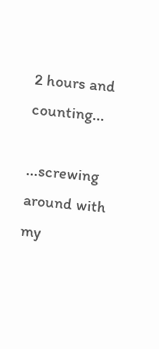2 hours and counting...

...screwing around with my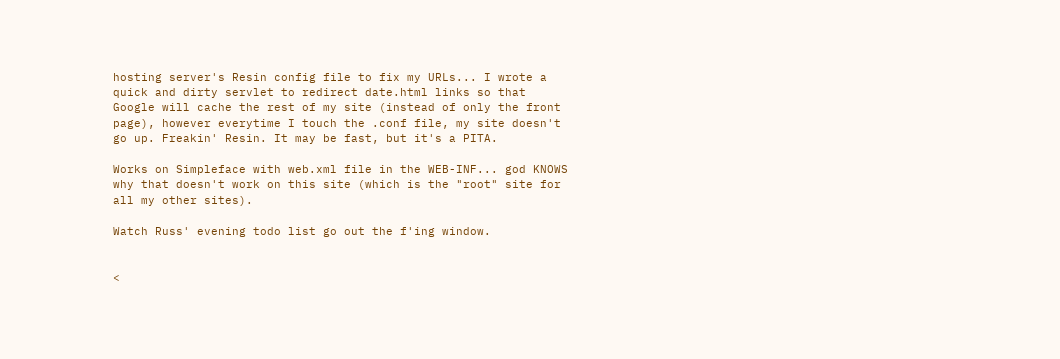hosting server's Resin config file to fix my URLs... I wrote a quick and dirty servlet to redirect date.html links so that Google will cache the rest of my site (instead of only the front page), however everytime I touch the .conf file, my site doesn't go up. Freakin' Resin. It may be fast, but it's a PITA.

Works on Simpleface with web.xml file in the WEB-INF... god KNOWS why that doesn't work on this site (which is the "root" site for all my other sites).

Watch Russ' evening todo list go out the f'ing window.


<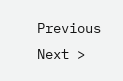Previous         Next >